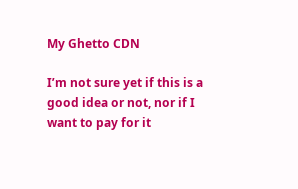My Ghetto CDN

I’m not sure yet if this is a good idea or not, nor if I want to pay for it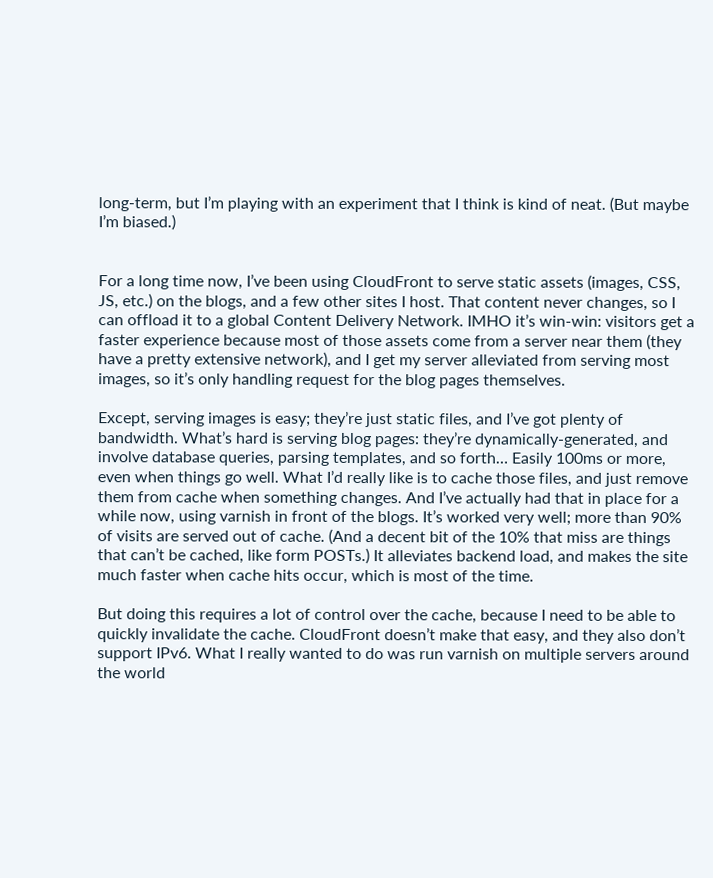long-term, but I’m playing with an experiment that I think is kind of neat. (But maybe I’m biased.)


For a long time now, I’ve been using CloudFront to serve static assets (images, CSS, JS, etc.) on the blogs, and a few other sites I host. That content never changes, so I can offload it to a global Content Delivery Network. IMHO it’s win-win: visitors get a faster experience because most of those assets come from a server near them (they have a pretty extensive network), and I get my server alleviated from serving most images, so it’s only handling request for the blog pages themselves.

Except, serving images is easy; they’re just static files, and I’ve got plenty of bandwidth. What’s hard is serving blog pages: they’re dynamically-generated, and involve database queries, parsing templates, and so forth… Easily 100ms or more, even when things go well. What I’d really like is to cache those files, and just remove them from cache when something changes. And I’ve actually had that in place for a while now, using varnish in front of the blogs. It’s worked very well; more than 90% of visits are served out of cache. (And a decent bit of the 10% that miss are things that can’t be cached, like form POSTs.) It alleviates backend load, and makes the site much faster when cache hits occur, which is most of the time.

But doing this requires a lot of control over the cache, because I need to be able to quickly invalidate the cache. CloudFront doesn’t make that easy, and they also don’t support IPv6. What I really wanted to do was run varnish on multiple servers around the world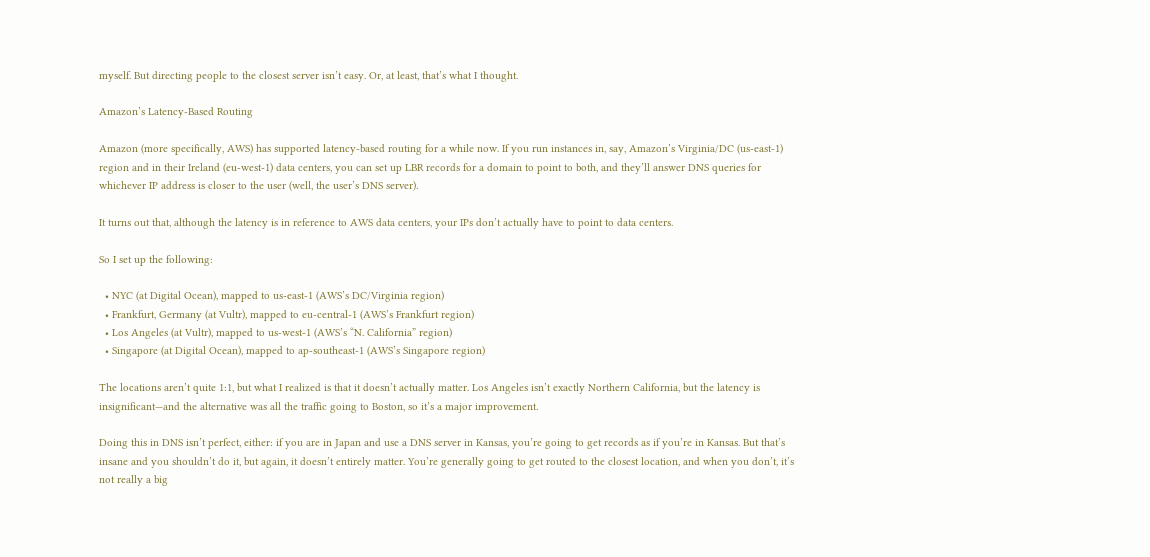myself. But directing people to the closest server isn’t easy. Or, at least, that’s what I thought.

Amazon’s Latency-Based Routing

Amazon (more specifically, AWS) has supported latency-based routing for a while now. If you run instances in, say, Amazon’s Virginia/DC (us-east-1) region and in their Ireland (eu-west-1) data centers, you can set up LBR records for a domain to point to both, and they’ll answer DNS queries for whichever IP address is closer to the user (well, the user’s DNS server).

It turns out that, although the latency is in reference to AWS data centers, your IPs don’t actually have to point to data centers.

So I set up the following:

  • NYC (at Digital Ocean), mapped to us-east-1 (AWS’s DC/Virginia region)
  • Frankfurt, Germany (at Vultr), mapped to eu-central-1 (AWS’s Frankfurt region)
  • Los Angeles (at Vultr), mapped to us-west-1 (AWS’s “N. California” region)
  • Singapore (at Digital Ocean), mapped to ap-southeast-1 (AWS’s Singapore region)

The locations aren’t quite 1:1, but what I realized is that it doesn’t actually matter. Los Angeles isn’t exactly Northern California, but the latency is insignificant—and the alternative was all the traffic going to Boston, so it’s a major improvement.

Doing this in DNS isn’t perfect, either: if you are in Japan and use a DNS server in Kansas, you’re going to get records as if you’re in Kansas. But that’s insane and you shouldn’t do it, but again, it doesn’t entirely matter. You’re generally going to get routed to the closest location, and when you don’t, it’s not really a big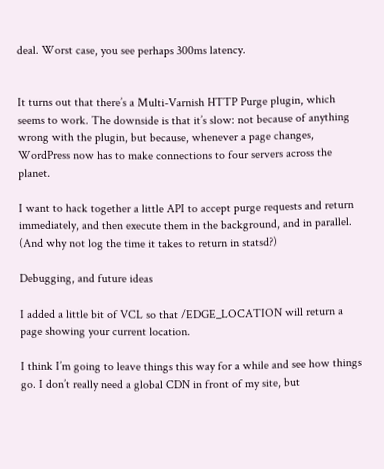deal. Worst case, you see perhaps 300ms latency.


It turns out that there’s a Multi-Varnish HTTP Purge plugin, which seems to work. The downside is that it’s slow: not because of anything wrong with the plugin, but because, whenever a page changes, WordPress now has to make connections to four servers across the planet.

I want to hack together a little API to accept purge requests and return immediately, and then execute them in the background, and in parallel. (And why not log the time it takes to return in statsd?)

Debugging, and future ideas

I added a little bit of VCL so that /EDGE_LOCATION will return a page showing your current location.

I think I’m going to leave things this way for a while and see how things go. I don’t really need a global CDN in front of my site, but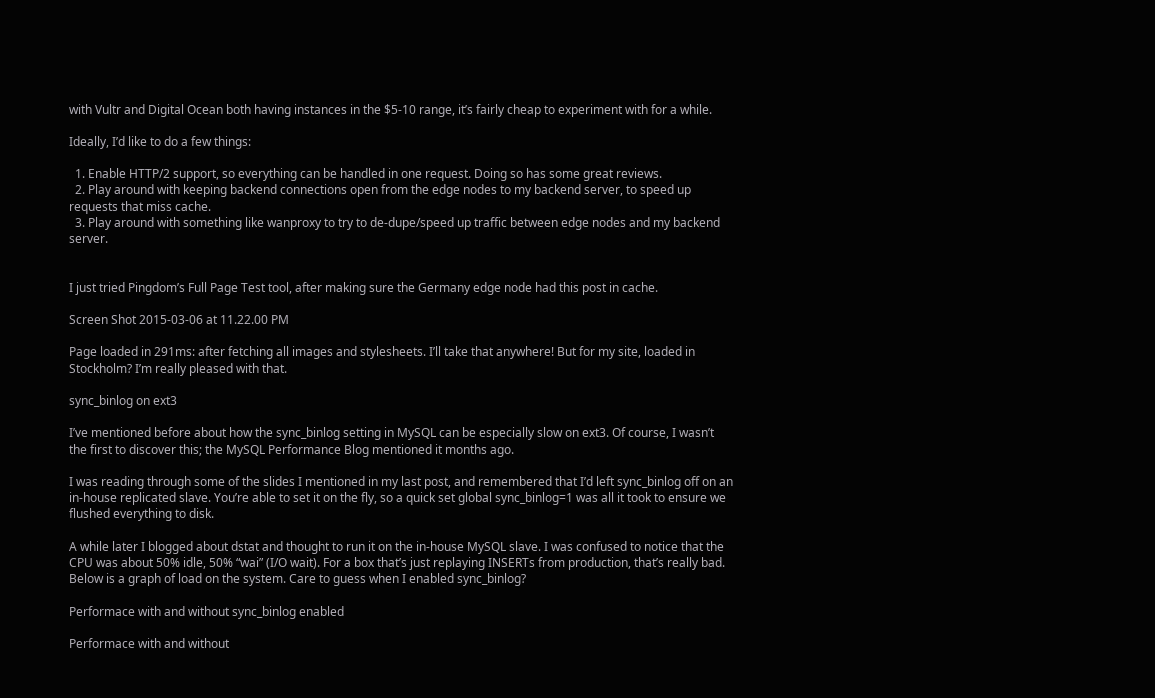with Vultr and Digital Ocean both having instances in the $5-10 range, it’s fairly cheap to experiment with for a while.

Ideally, I’d like to do a few things:

  1. Enable HTTP/2 support, so everything can be handled in one request. Doing so has some great reviews.
  2. Play around with keeping backend connections open from the edge nodes to my backend server, to speed up requests that miss cache.
  3. Play around with something like wanproxy to try to de-dupe/speed up traffic between edge nodes and my backend server.


I just tried Pingdom’s Full Page Test tool, after making sure the Germany edge node had this post in cache.

Screen Shot 2015-03-06 at 11.22.00 PM

Page loaded in 291ms: after fetching all images and stylesheets. I’ll take that anywhere! But for my site, loaded in Stockholm? I’m really pleased with that.

sync_binlog on ext3

I’ve mentioned before about how the sync_binlog setting in MySQL can be especially slow on ext3. Of course, I wasn’t the first to discover this; the MySQL Performance Blog mentioned it months ago.

I was reading through some of the slides I mentioned in my last post, and remembered that I’d left sync_binlog off on an in-house replicated slave. You’re able to set it on the fly, so a quick set global sync_binlog=1 was all it took to ensure we flushed everything to disk.

A while later I blogged about dstat and thought to run it on the in-house MySQL slave. I was confused to notice that the CPU was about 50% idle, 50% “wai” (I/O wait). For a box that’s just replaying INSERTs from production, that’s really bad. Below is a graph of load on the system. Care to guess when I enabled sync_binlog?

Performace with and without sync_binlog enabled

Performace with and without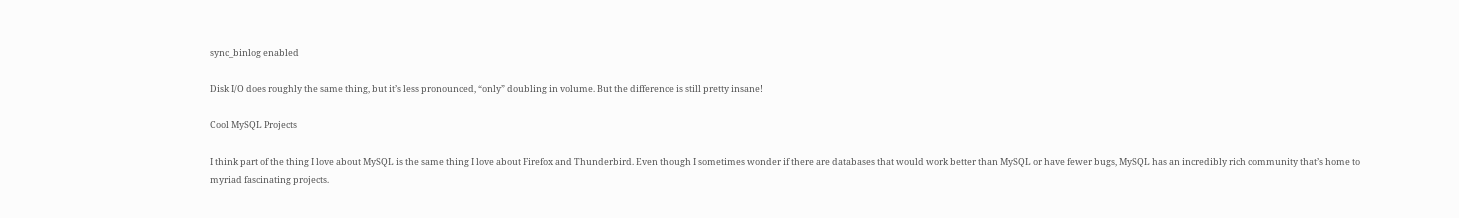sync_binlog enabled

Disk I/O does roughly the same thing, but it’s less pronounced, “only” doubling in volume. But the difference is still pretty insane!

Cool MySQL Projects

I think part of the thing I love about MySQL is the same thing I love about Firefox and Thunderbird. Even though I sometimes wonder if there are databases that would work better than MySQL or have fewer bugs, MySQL has an incredibly rich community that’s home to myriad fascinating projects.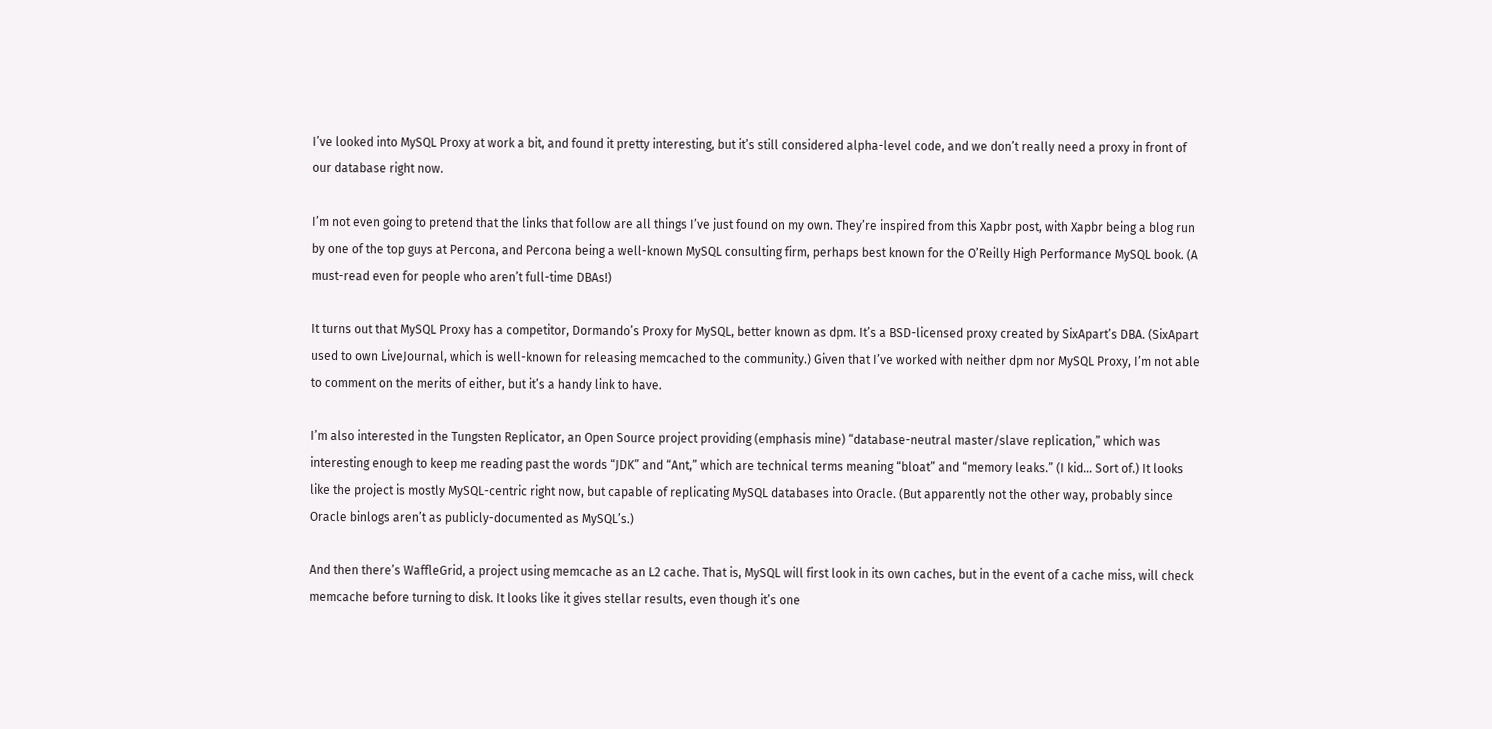I’ve looked into MySQL Proxy at work a bit, and found it pretty interesting, but it’s still considered alpha-level code, and we don’t really need a proxy in front of our database right now.

I’m not even going to pretend that the links that follow are all things I’ve just found on my own. They’re inspired from this Xapbr post, with Xapbr being a blog run by one of the top guys at Percona, and Percona being a well-known MySQL consulting firm, perhaps best known for the O’Reilly High Performance MySQL book. (A must-read even for people who aren’t full-time DBAs!)

It turns out that MySQL Proxy has a competitor, Dormando’s Proxy for MySQL, better known as dpm. It’s a BSD-licensed proxy created by SixApart’s DBA. (SixApart used to own LiveJournal, which is well-known for releasing memcached to the community.) Given that I’ve worked with neither dpm nor MySQL Proxy, I’m not able to comment on the merits of either, but it’s a handy link to have.

I’m also interested in the Tungsten Replicator, an Open Source project providing (emphasis mine) “database-neutral master/slave replication,” which was interesting enough to keep me reading past the words “JDK” and “Ant,” which are technical terms meaning “bloat” and “memory leaks.” (I kid… Sort of.) It looks like the project is mostly MySQL-centric right now, but capable of replicating MySQL databases into Oracle. (But apparently not the other way, probably since Oracle binlogs aren’t as publicly-documented as MySQL’s.)

And then there’s WaffleGrid, a project using memcache as an L2 cache. That is, MySQL will first look in its own caches, but in the event of a cache miss, will check memcache before turning to disk. It looks like it gives stellar results, even though it’s one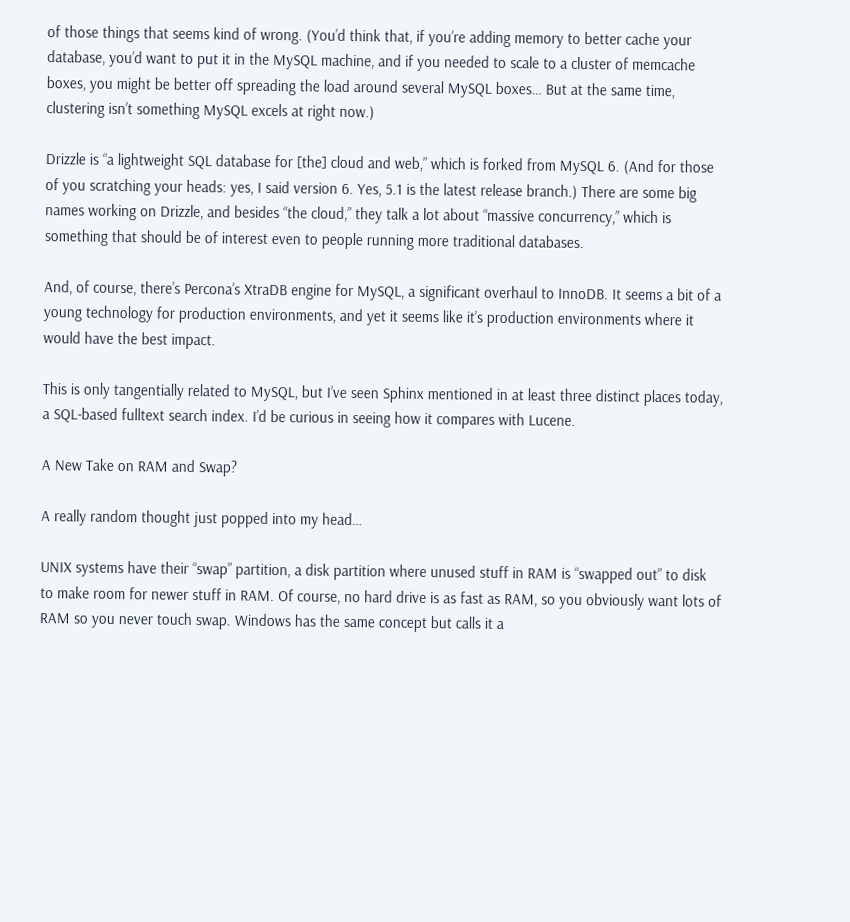of those things that seems kind of wrong. (You’d think that, if you’re adding memory to better cache your database, you’d want to put it in the MySQL machine, and if you needed to scale to a cluster of memcache boxes, you might be better off spreading the load around several MySQL boxes… But at the same time, clustering isn’t something MySQL excels at right now.)

Drizzle is “a lightweight SQL database for [the] cloud and web,” which is forked from MySQL 6. (And for those of you scratching your heads: yes, I said version 6. Yes, 5.1 is the latest release branch.) There are some big names working on Drizzle, and besides “the cloud,” they talk a lot about “massive concurrency,” which is something that should be of interest even to people running more traditional databases.

And, of course, there’s Percona’s XtraDB engine for MySQL, a significant overhaul to InnoDB. It seems a bit of a young technology for production environments, and yet it seems like it’s production environments where it would have the best impact.

This is only tangentially related to MySQL, but I’ve seen Sphinx mentioned in at least three distinct places today, a SQL-based fulltext search index. I’d be curious in seeing how it compares with Lucene.

A New Take on RAM and Swap?

A really random thought just popped into my head…

UNIX systems have their “swap” partition, a disk partition where unused stuff in RAM is “swapped out” to disk to make room for newer stuff in RAM. Of course, no hard drive is as fast as RAM, so you obviously want lots of RAM so you never touch swap. Windows has the same concept but calls it a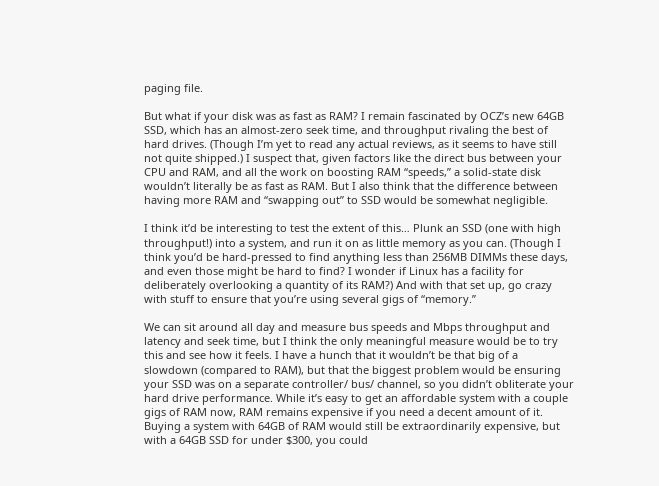paging file.

But what if your disk was as fast as RAM? I remain fascinated by OCZ’s new 64GB SSD, which has an almost-zero seek time, and throughput rivaling the best of hard drives. (Though I’m yet to read any actual reviews, as it seems to have still not quite shipped.) I suspect that, given factors like the direct bus between your CPU and RAM, and all the work on boosting RAM “speeds,” a solid-state disk wouldn’t literally be as fast as RAM. But I also think that the difference between having more RAM and “swapping out” to SSD would be somewhat negligible.

I think it’d be interesting to test the extent of this… Plunk an SSD (one with high throughput!) into a system, and run it on as little memory as you can. (Though I think you’d be hard-pressed to find anything less than 256MB DIMMs these days, and even those might be hard to find? I wonder if Linux has a facility for deliberately overlooking a quantity of its RAM?) And with that set up, go crazy with stuff to ensure that you’re using several gigs of “memory.”

We can sit around all day and measure bus speeds and Mbps throughput and latency and seek time, but I think the only meaningful measure would be to try this and see how it feels. I have a hunch that it wouldn’t be that big of a slowdown (compared to RAM), but that the biggest problem would be ensuring your SSD was on a separate controller/ bus/ channel, so you didn’t obliterate your hard drive performance. While it’s easy to get an affordable system with a couple gigs of RAM now, RAM remains expensive if you need a decent amount of it. Buying a system with 64GB of RAM would still be extraordinarily expensive, but with a 64GB SSD for under $300, you could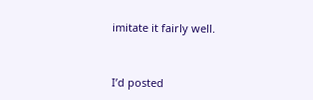imitate it fairly well.


I’d posted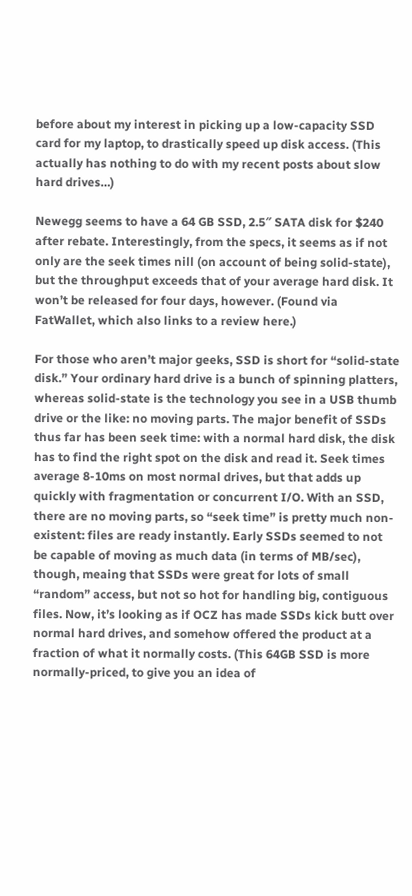before about my interest in picking up a low-capacity SSD card for my laptop, to drastically speed up disk access. (This actually has nothing to do with my recent posts about slow hard drives…)

Newegg seems to have a 64 GB SSD, 2.5″ SATA disk for $240 after rebate. Interestingly, from the specs, it seems as if not only are the seek times nill (on account of being solid-state), but the throughput exceeds that of your average hard disk. It won’t be released for four days, however. (Found via FatWallet, which also links to a review here.)

For those who aren’t major geeks, SSD is short for “solid-state disk.” Your ordinary hard drive is a bunch of spinning platters, whereas solid-state is the technology you see in a USB thumb drive or the like: no moving parts. The major benefit of SSDs thus far has been seek time: with a normal hard disk, the disk has to find the right spot on the disk and read it. Seek times average 8-10ms on most normal drives, but that adds up quickly with fragmentation or concurrent I/O. With an SSD, there are no moving parts, so “seek time” is pretty much non-existent: files are ready instantly. Early SSDs seemed to not be capable of moving as much data (in terms of MB/sec), though, meaing that SSDs were great for lots of small “random” access, but not so hot for handling big, contiguous files. Now, it’s looking as if OCZ has made SSDs kick butt over normal hard drives, and somehow offered the product at a fraction of what it normally costs. (This 64GB SSD is more normally-priced, to give you an idea of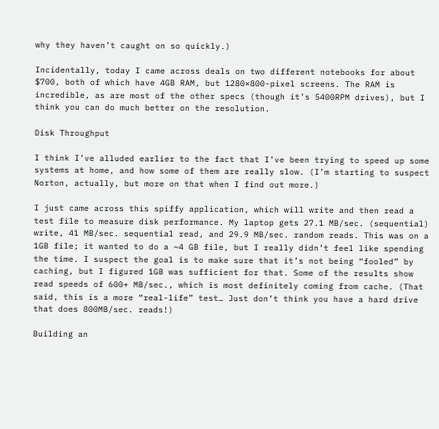why they haven’t caught on so quickly.)

Incidentally, today I came across deals on two different notebooks for about $700, both of which have 4GB RAM, but 1280×800-pixel screens. The RAM is incredible, as are most of the other specs (though it’s 5400RPM drives), but I think you can do much better on the resolution.

Disk Throughput

I think I’ve alluded earlier to the fact that I’ve been trying to speed up some systems at home, and how some of them are really slow. (I’m starting to suspect Norton, actually, but more on that when I find out more.)

I just came across this spiffy application, which will write and then read a test file to measure disk performance. My laptop gets 27.1 MB/sec. (sequential) write, 41 MB/sec. sequential read, and 29.9 MB/sec. random reads. This was on a 1GB file; it wanted to do a ~4 GB file, but I really didn’t feel like spending the time. I suspect the goal is to make sure that it’s not being “fooled” by caching, but I figured 1GB was sufficient for that. Some of the results show read speeds of 600+ MB/sec., which is most definitely coming from cache. (That said, this is a more “real-life” test… Just don’t think you have a hard drive that does 800MB/sec. reads!)

Building an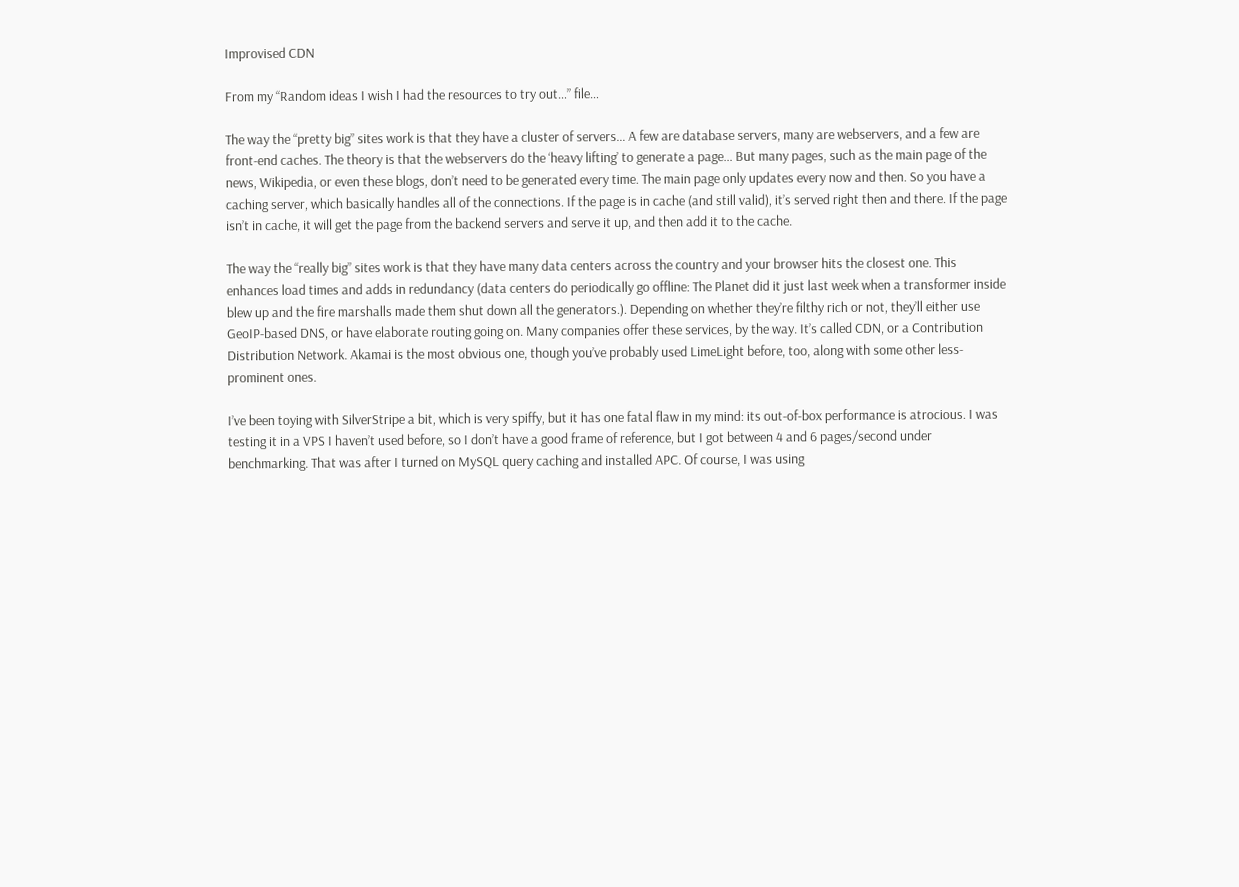Improvised CDN

From my “Random ideas I wish I had the resources to try out…” file…

The way the “pretty big” sites work is that they have a cluster of servers… A few are database servers, many are webservers, and a few are front-end caches. The theory is that the webservers do the ‘heavy lifting’ to generate a page… But many pages, such as the main page of the news, Wikipedia, or even these blogs, don’t need to be generated every time. The main page only updates every now and then. So you have a caching server, which basically handles all of the connections. If the page is in cache (and still valid), it’s served right then and there. If the page isn’t in cache, it will get the page from the backend servers and serve it up, and then add it to the cache.

The way the “really big” sites work is that they have many data centers across the country and your browser hits the closest one. This enhances load times and adds in redundancy (data centers do periodically go offline: The Planet did it just last week when a transformer inside blew up and the fire marshalls made them shut down all the generators.). Depending on whether they’re filthy rich or not, they’ll either use GeoIP-based DNS, or have elaborate routing going on. Many companies offer these services, by the way. It’s called CDN, or a Contribution Distribution Network. Akamai is the most obvious one, though you’ve probably used LimeLight before, too, along with some other less-prominent ones.

I’ve been toying with SilverStripe a bit, which is very spiffy, but it has one fatal flaw in my mind: its out-of-box performance is atrocious. I was testing it in a VPS I haven’t used before, so I don’t have a good frame of reference, but I got between 4 and 6 pages/second under benchmarking. That was after I turned on MySQL query caching and installed APC. Of course, I was using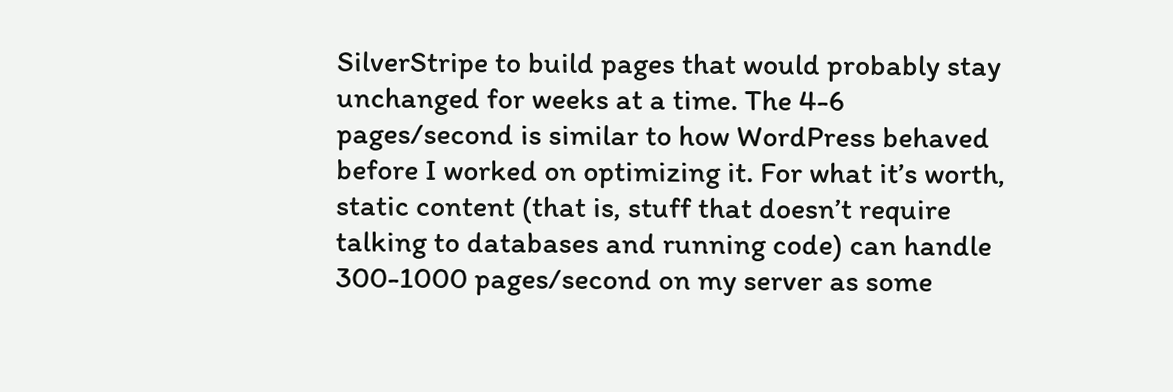SilverStripe to build pages that would probably stay unchanged for weeks at a time. The 4-6 pages/second is similar to how WordPress behaved before I worked on optimizing it. For what it’s worth, static content (that is, stuff that doesn’t require talking to databases and running code) can handle 300-1000 pages/second on my server as some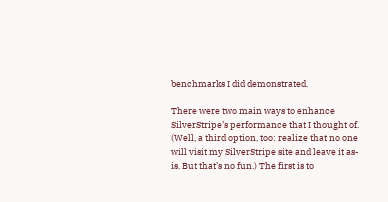benchmarks I did demonstrated.

There were two main ways to enhance SilverStripe’s performance that I thought of. (Well, a third option, too: realize that no one will visit my SilverStripe site and leave it as-is. But that’s no fun.) The first is to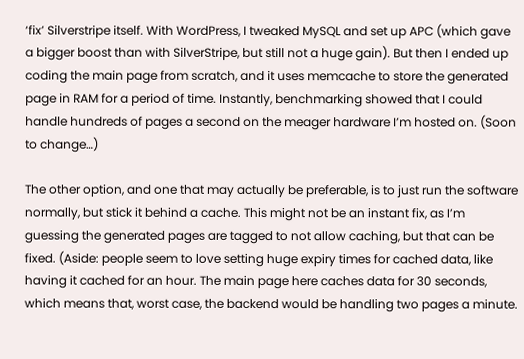‘fix’ Silverstripe itself. With WordPress, I tweaked MySQL and set up APC (which gave a bigger boost than with SilverStripe, but still not a huge gain). But then I ended up coding the main page from scratch, and it uses memcache to store the generated page in RAM for a period of time. Instantly, benchmarking showed that I could handle hundreds of pages a second on the meager hardware I’m hosted on. (Soon to change…)

The other option, and one that may actually be preferable, is to just run the software normally, but stick it behind a cache. This might not be an instant fix, as I’m guessing the generated pages are tagged to not allow caching, but that can be fixed. (Aside: people seem to love setting huge expiry times for cached data, like having it cached for an hour. The main page here caches data for 30 seconds, which means that, worst case, the backend would be handling two pages a minute.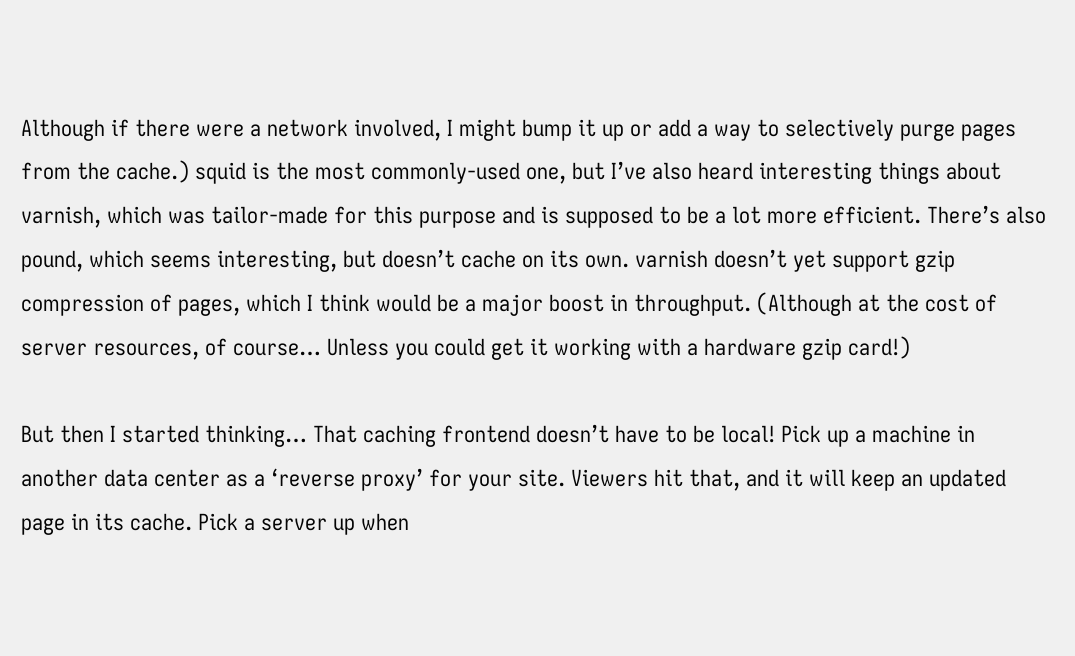Although if there were a network involved, I might bump it up or add a way to selectively purge pages from the cache.) squid is the most commonly-used one, but I’ve also heard interesting things about varnish, which was tailor-made for this purpose and is supposed to be a lot more efficient. There’s also pound, which seems interesting, but doesn’t cache on its own. varnish doesn’t yet support gzip compression of pages, which I think would be a major boost in throughput. (Although at the cost of server resources, of course… Unless you could get it working with a hardware gzip card!)

But then I started thinking… That caching frontend doesn’t have to be local! Pick up a machine in another data center as a ‘reverse proxy’ for your site. Viewers hit that, and it will keep an updated page in its cache. Pick a server up when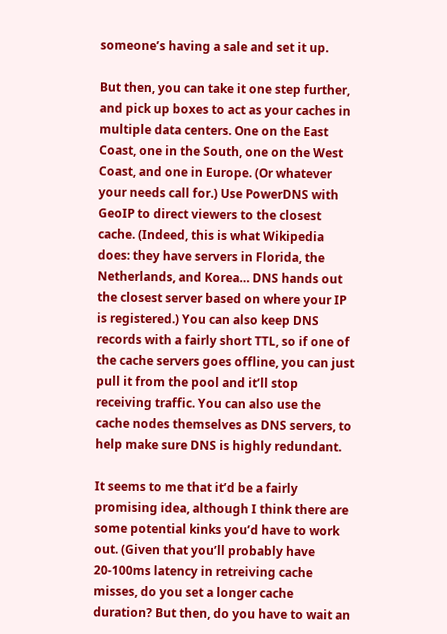someone’s having a sale and set it up.

But then, you can take it one step further, and pick up boxes to act as your caches in multiple data centers. One on the East Coast, one in the South, one on the West Coast, and one in Europe. (Or whatever your needs call for.) Use PowerDNS with GeoIP to direct viewers to the closest cache. (Indeed, this is what Wikipedia does: they have servers in Florida, the Netherlands, and Korea… DNS hands out the closest server based on where your IP is registered.) You can also keep DNS records with a fairly short TTL, so if one of the cache servers goes offline, you can just pull it from the pool and it’ll stop receiving traffic. You can also use the cache nodes themselves as DNS servers, to help make sure DNS is highly redundant.

It seems to me that it’d be a fairly promising idea, although I think there are some potential kinks you’d have to work out. (Given that you’ll probably have 20-100ms latency in retreiving cache misses, do you set a longer cache duration? But then, do you have to wait an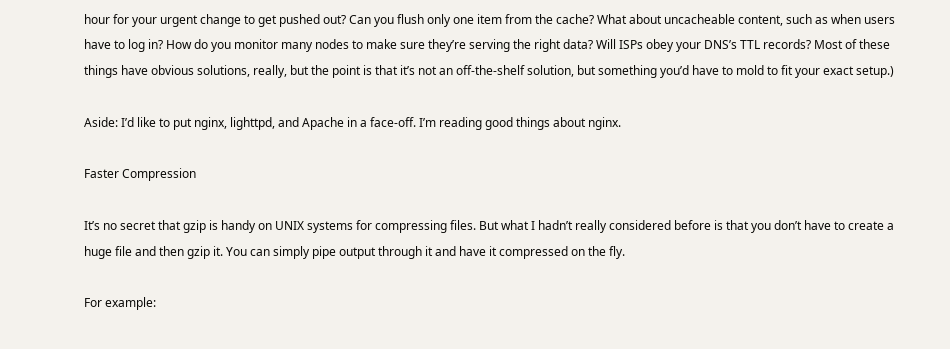hour for your urgent change to get pushed out? Can you flush only one item from the cache? What about uncacheable content, such as when users have to log in? How do you monitor many nodes to make sure they’re serving the right data? Will ISPs obey your DNS’s TTL records? Most of these things have obvious solutions, really, but the point is that it’s not an off-the-shelf solution, but something you’d have to mold to fit your exact setup.)

Aside: I’d like to put nginx, lighttpd, and Apache in a face-off. I’m reading good things about nginx.

Faster Compression

It’s no secret that gzip is handy on UNIX systems for compressing files. But what I hadn’t really considered before is that you don’t have to create a huge file and then gzip it. You can simply pipe output through it and have it compressed on the fly.

For example: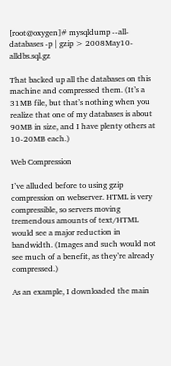[root@oxygen]# mysqldump --all-databases -p | gzip > 2008May10-alldbs.sql.gz

That backed up all the databases on this machine and compressed them. (It’s a 31MB file, but that’s nothing when you realize that one of my databases is about 90MB in size, and I have plenty others at 10-20MB each.)

Web Compression

I’ve alluded before to using gzip compression on webserver. HTML is very compressible, so servers moving tremendous amounts of text/HTML would see a major reduction in bandwidth. (Images and such would not see much of a benefit, as they’re already compressed.)

As an example, I downloaded the main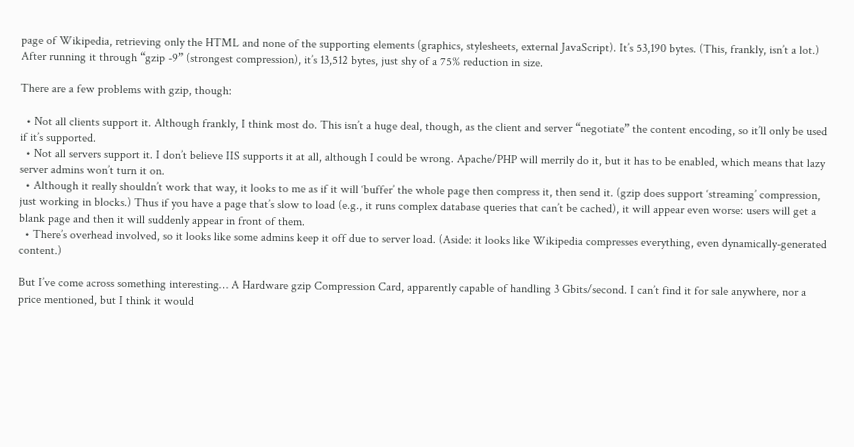page of Wikipedia, retrieving only the HTML and none of the supporting elements (graphics, stylesheets, external JavaScript). It’s 53,190 bytes. (This, frankly, isn’t a lot.) After running it through “gzip -9” (strongest compression), it’s 13,512 bytes, just shy of a 75% reduction in size.

There are a few problems with gzip, though:

  • Not all clients support it. Although frankly, I think most do. This isn’t a huge deal, though, as the client and server “negotiate” the content encoding, so it’ll only be used if it’s supported.
  • Not all servers support it. I don’t believe IIS supports it at all, although I could be wrong. Apache/PHP will merrily do it, but it has to be enabled, which means that lazy server admins won’t turn it on.
  • Although it really shouldn’t work that way, it looks to me as if it will ‘buffer’ the whole page then compress it, then send it. (gzip does support ‘streaming’ compression, just working in blocks.) Thus if you have a page that’s slow to load (e.g., it runs complex database queries that can’t be cached), it will appear even worse: users will get a blank page and then it will suddenly appear in front of them.
  • There’s overhead involved, so it looks like some admins keep it off due to server load. (Aside: it looks like Wikipedia compresses everything, even dynamically-generated content.)

But I’ve come across something interesting… A Hardware gzip Compression Card, apparently capable of handling 3 Gbits/second. I can’t find it for sale anywhere, nor a price mentioned, but I think it would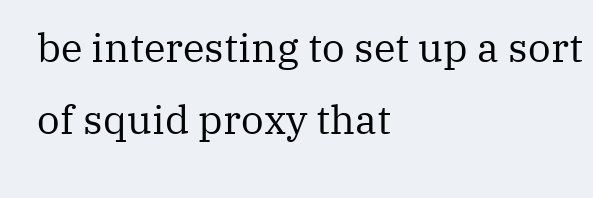be interesting to set up a sort of squid proxy that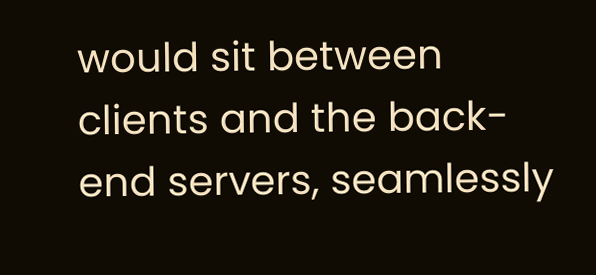would sit between clients and the back-end servers, seamlessly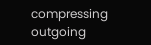compressing outgoing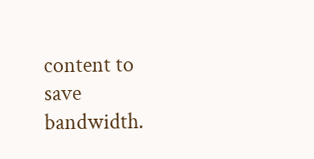content to save bandwidth.